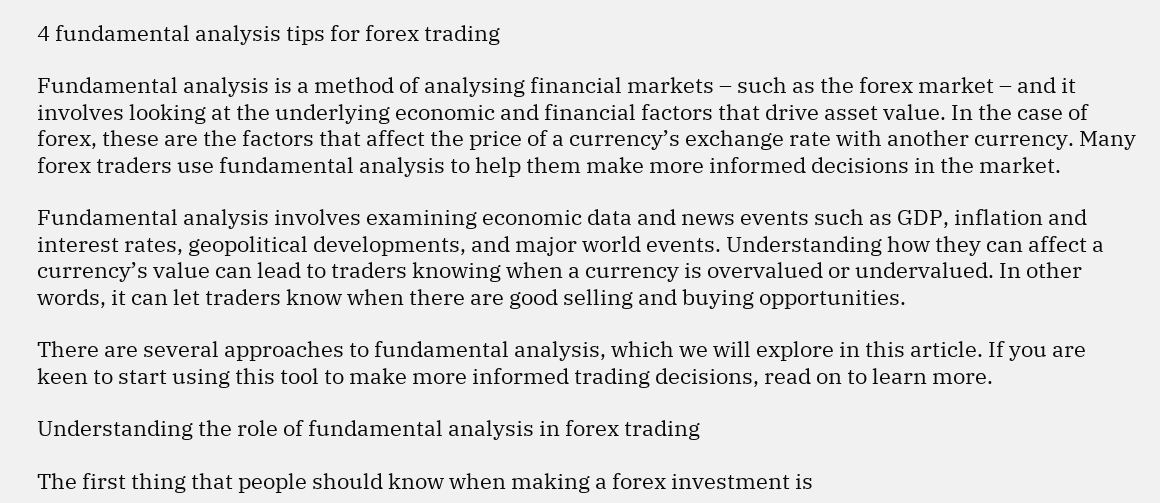4 fundamental analysis tips for forex trading

Fundamental analysis is a method of analysing financial markets – such as the forex market – and it involves looking at the underlying economic and financial factors that drive asset value. In the case of forex, these are the factors that affect the price of a currency’s exchange rate with another currency. Many forex traders use fundamental analysis to help them make more informed decisions in the market.

Fundamental analysis involves examining economic data and news events such as GDP, inflation and interest rates, geopolitical developments, and major world events. Understanding how they can affect a currency’s value can lead to traders knowing when a currency is overvalued or undervalued. In other words, it can let traders know when there are good selling and buying opportunities.

There are several approaches to fundamental analysis, which we will explore in this article. If you are keen to start using this tool to make more informed trading decisions, read on to learn more.

Understanding the role of fundamental analysis in forex trading

The first thing that people should know when making a forex investment is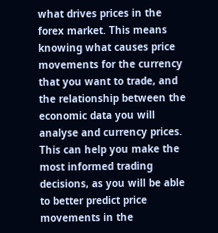what drives prices in the forex market. This means knowing what causes price movements for the currency that you want to trade, and the relationship between the economic data you will analyse and currency prices. This can help you make the most informed trading decisions, as you will be able to better predict price movements in the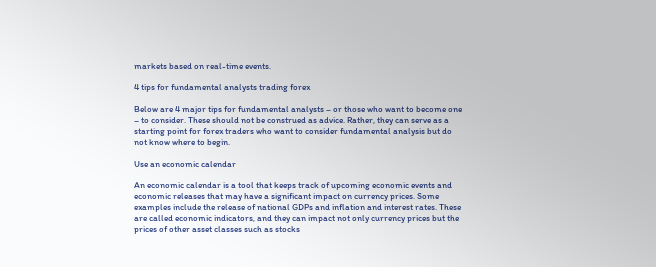markets based on real-time events.

4 tips for fundamental analysts trading forex

Below are 4 major tips for fundamental analysts – or those who want to become one – to consider. These should not be construed as advice. Rather, they can serve as a starting point for forex traders who want to consider fundamental analysis but do not know where to begin.

Use an economic calendar

An economic calendar is a tool that keeps track of upcoming economic events and economic releases that may have a significant impact on currency prices. Some examples include the release of national GDPs and inflation and interest rates. These are called economic indicators, and they can impact not only currency prices but the prices of other asset classes such as stocks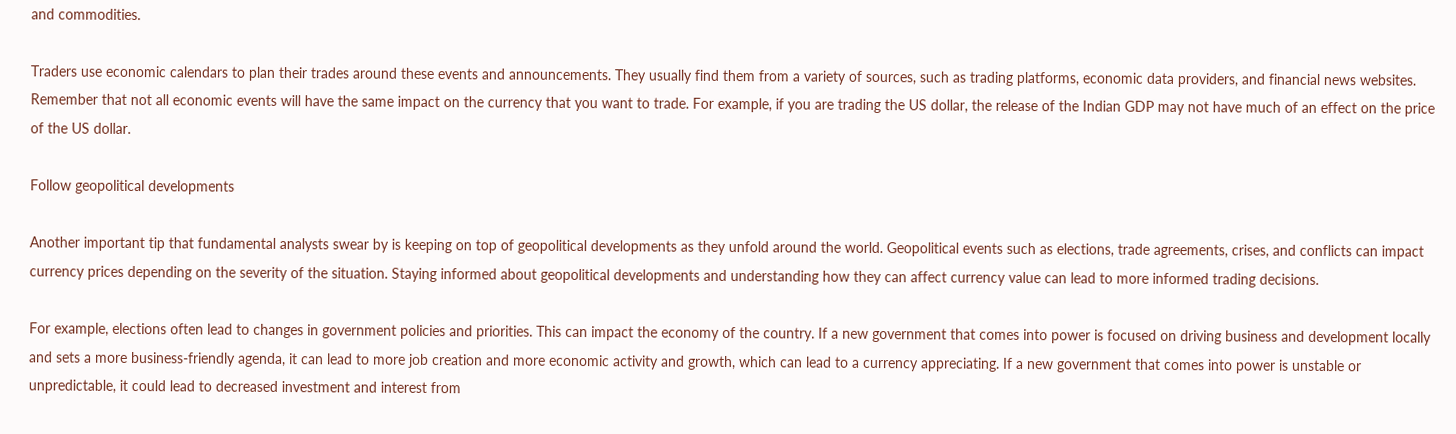and commodities.

Traders use economic calendars to plan their trades around these events and announcements. They usually find them from a variety of sources, such as trading platforms, economic data providers, and financial news websites. Remember that not all economic events will have the same impact on the currency that you want to trade. For example, if you are trading the US dollar, the release of the Indian GDP may not have much of an effect on the price of the US dollar.

Follow geopolitical developments

Another important tip that fundamental analysts swear by is keeping on top of geopolitical developments as they unfold around the world. Geopolitical events such as elections, trade agreements, crises, and conflicts can impact currency prices depending on the severity of the situation. Staying informed about geopolitical developments and understanding how they can affect currency value can lead to more informed trading decisions.

For example, elections often lead to changes in government policies and priorities. This can impact the economy of the country. If a new government that comes into power is focused on driving business and development locally and sets a more business-friendly agenda, it can lead to more job creation and more economic activity and growth, which can lead to a currency appreciating. If a new government that comes into power is unstable or unpredictable, it could lead to decreased investment and interest from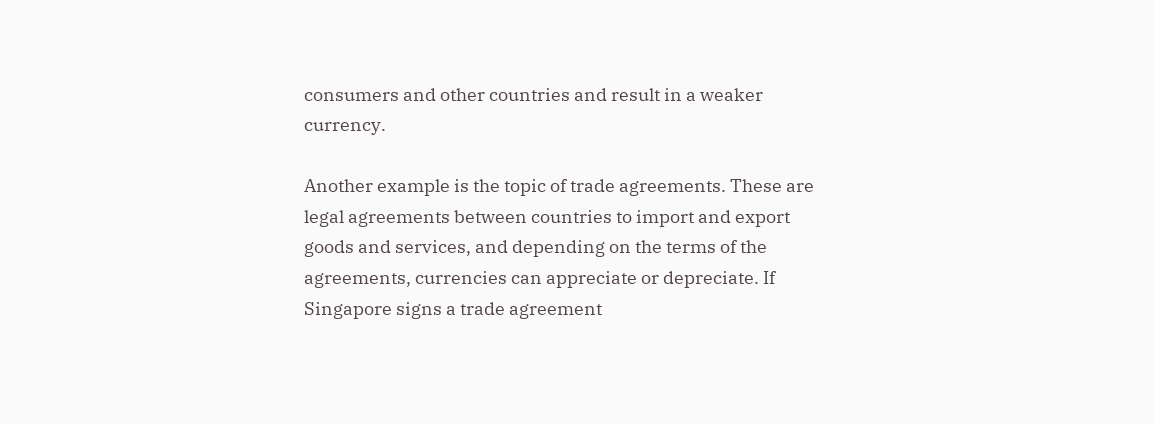consumers and other countries and result in a weaker currency.

Another example is the topic of trade agreements. These are legal agreements between countries to import and export goods and services, and depending on the terms of the agreements, currencies can appreciate or depreciate. If Singapore signs a trade agreement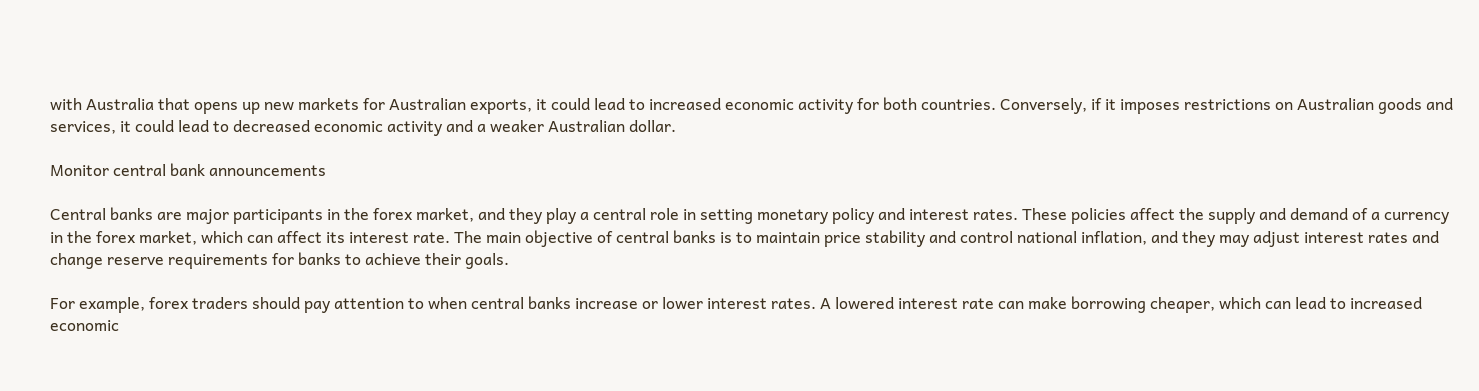with Australia that opens up new markets for Australian exports, it could lead to increased economic activity for both countries. Conversely, if it imposes restrictions on Australian goods and services, it could lead to decreased economic activity and a weaker Australian dollar.

Monitor central bank announcements

Central banks are major participants in the forex market, and they play a central role in setting monetary policy and interest rates. These policies affect the supply and demand of a currency in the forex market, which can affect its interest rate. The main objective of central banks is to maintain price stability and control national inflation, and they may adjust interest rates and change reserve requirements for banks to achieve their goals.

For example, forex traders should pay attention to when central banks increase or lower interest rates. A lowered interest rate can make borrowing cheaper, which can lead to increased economic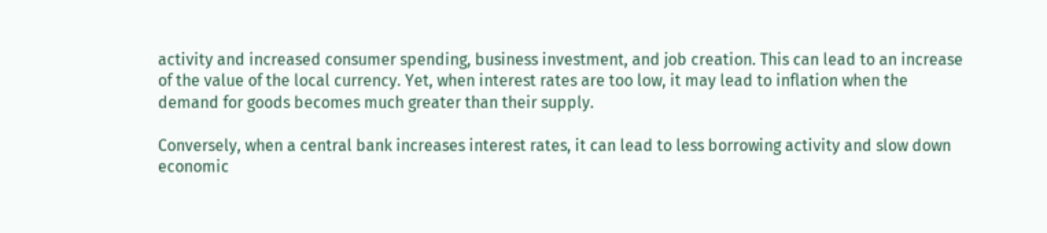activity and increased consumer spending, business investment, and job creation. This can lead to an increase of the value of the local currency. Yet, when interest rates are too low, it may lead to inflation when the demand for goods becomes much greater than their supply.

Conversely, when a central bank increases interest rates, it can lead to less borrowing activity and slow down economic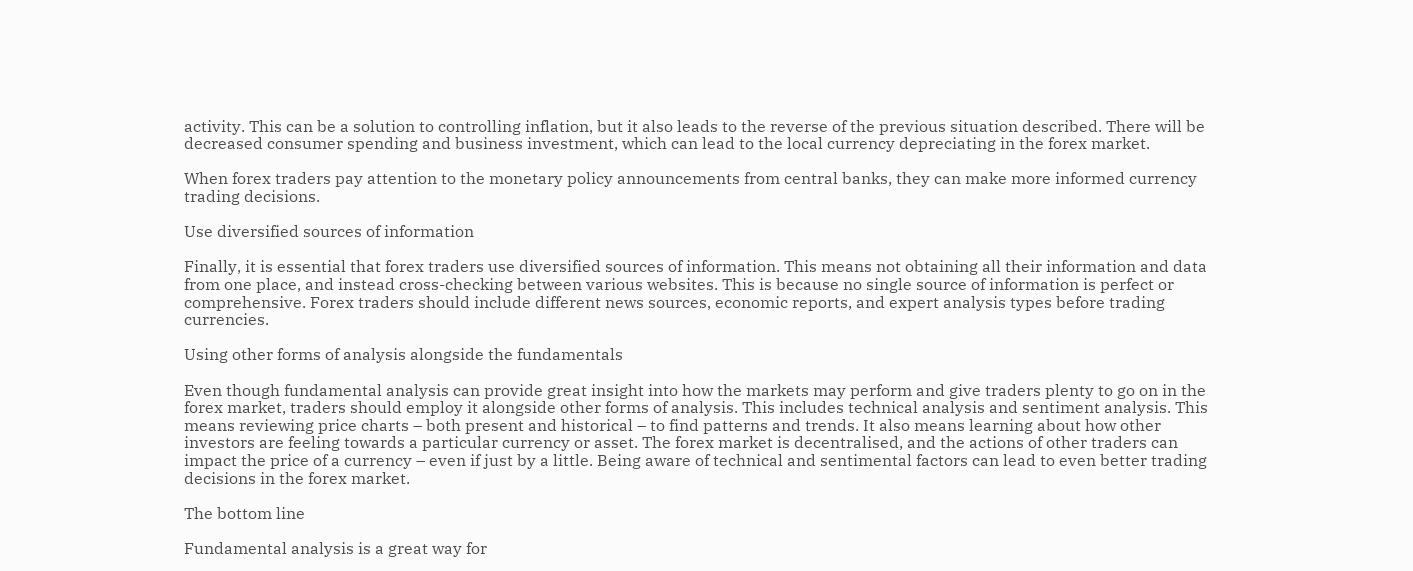activity. This can be a solution to controlling inflation, but it also leads to the reverse of the previous situation described. There will be decreased consumer spending and business investment, which can lead to the local currency depreciating in the forex market.

When forex traders pay attention to the monetary policy announcements from central banks, they can make more informed currency trading decisions.

Use diversified sources of information

Finally, it is essential that forex traders use diversified sources of information. This means not obtaining all their information and data from one place, and instead cross-checking between various websites. This is because no single source of information is perfect or comprehensive. Forex traders should include different news sources, economic reports, and expert analysis types before trading currencies.

Using other forms of analysis alongside the fundamentals

Even though fundamental analysis can provide great insight into how the markets may perform and give traders plenty to go on in the forex market, traders should employ it alongside other forms of analysis. This includes technical analysis and sentiment analysis. This means reviewing price charts – both present and historical – to find patterns and trends. It also means learning about how other investors are feeling towards a particular currency or asset. The forex market is decentralised, and the actions of other traders can impact the price of a currency – even if just by a little. Being aware of technical and sentimental factors can lead to even better trading decisions in the forex market.

The bottom line

Fundamental analysis is a great way for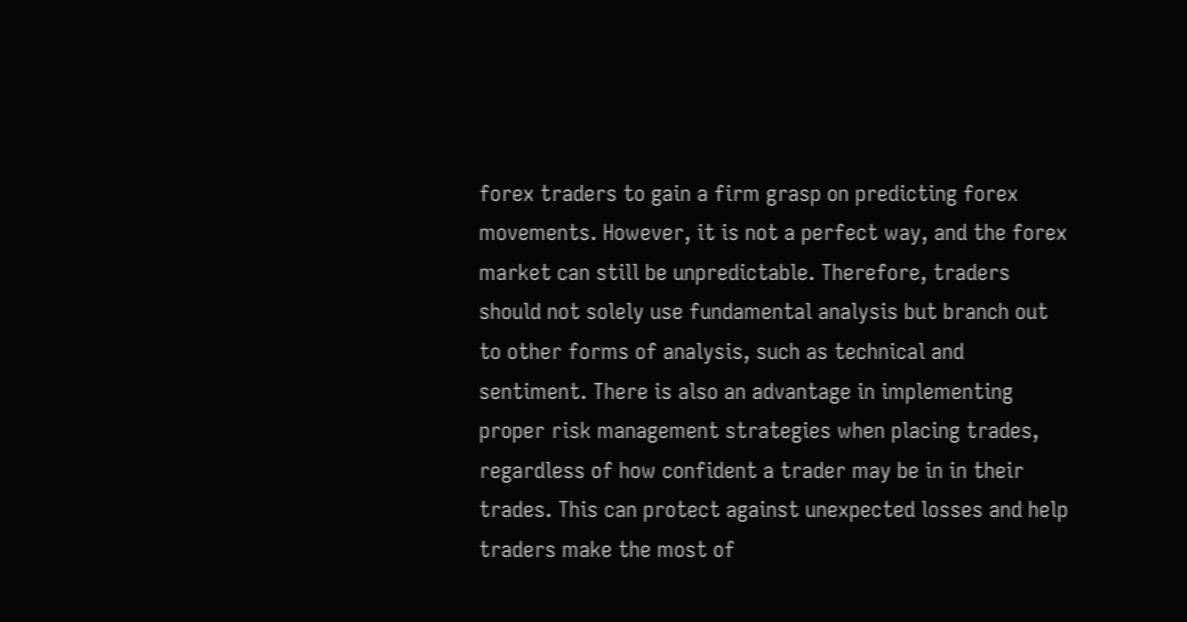forex traders to gain a firm grasp on predicting forex movements. However, it is not a perfect way, and the forex market can still be unpredictable. Therefore, traders should not solely use fundamental analysis but branch out to other forms of analysis, such as technical and sentiment. There is also an advantage in implementing proper risk management strategies when placing trades, regardless of how confident a trader may be in in their trades. This can protect against unexpected losses and help traders make the most of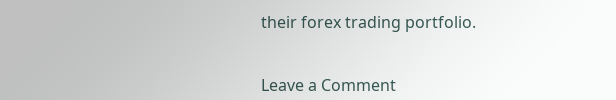their forex trading portfolio.


Leave a Comment